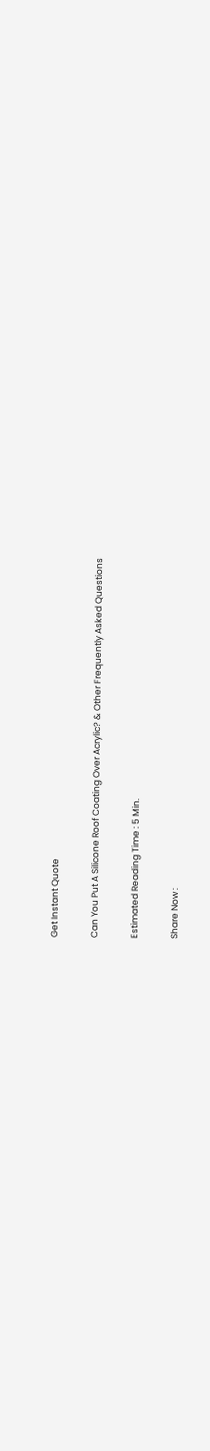Get Instant Quote

Can You Put A Silicone Roof Coating Over Acrylic? & Other Frequently Asked Questions

Estimated Reading Time : 5 Min.

Share Now :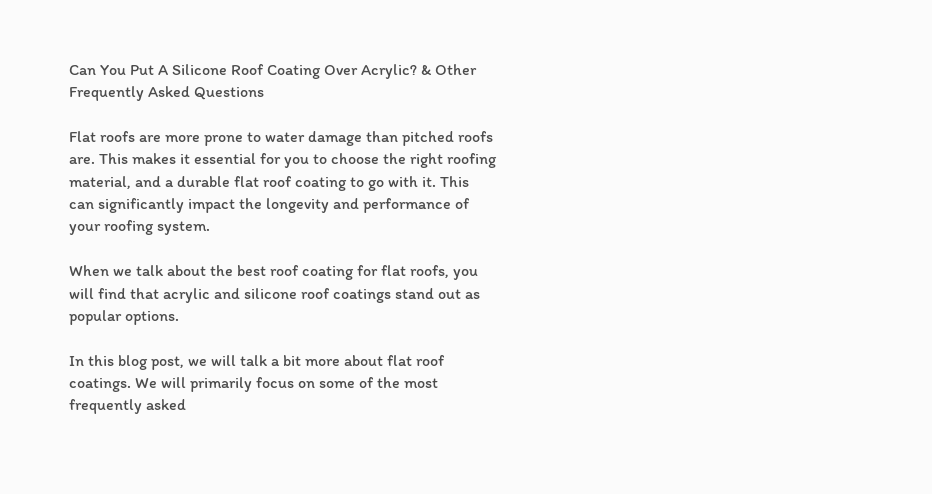Can You Put A Silicone Roof Coating Over Acrylic? & Other Frequently Asked Questions

Flat roofs are more prone to water damage than pitched roofs are. This makes it essential for you to choose the right roofing material, and a durable flat roof coating to go with it. This can significantly impact the longevity and performance of your roofing system.

When we talk about the best roof coating for flat roofs, you will find that acrylic and silicone roof coatings stand out as popular options.

In this blog post, we will talk a bit more about flat roof coatings. We will primarily focus on some of the most frequently asked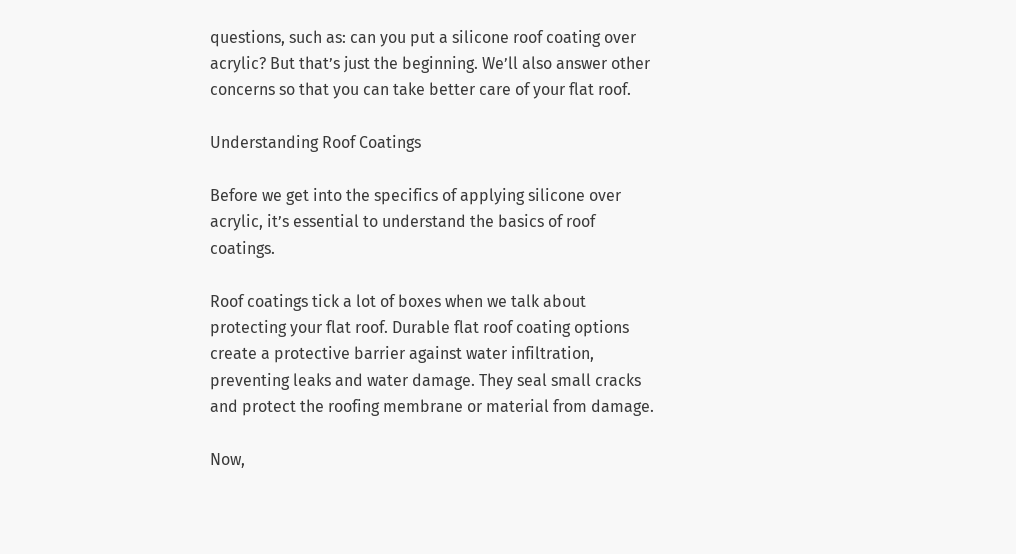questions, such as: can you put a silicone roof coating over acrylic? But that’s just the beginning. We’ll also answer other concerns so that you can take better care of your flat roof.

Understanding Roof Coatings

Before we get into the specifics of applying silicone over acrylic, it’s essential to understand the basics of roof coatings.

Roof coatings tick a lot of boxes when we talk about protecting your flat roof. Durable flat roof coating options create a protective barrier against water infiltration, preventing leaks and water damage. They seal small cracks and protect the roofing membrane or material from damage.

Now,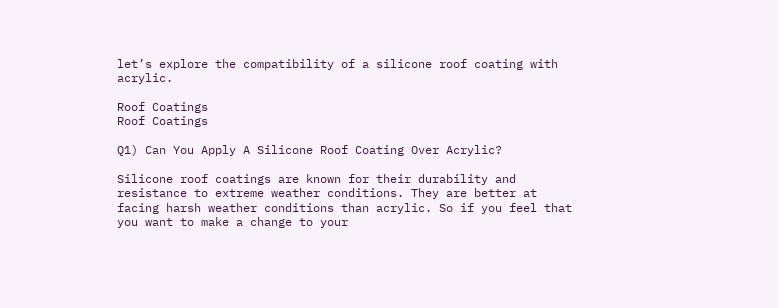let’s explore the compatibility of a silicone roof coating with acrylic.

Roof Coatings
Roof Coatings

Q1) Can You Apply A Silicone Roof Coating Over Acrylic?

Silicone roof coatings are known for their durability and resistance to extreme weather conditions. They are better at facing harsh weather conditions than acrylic. So if you feel that you want to make a change to your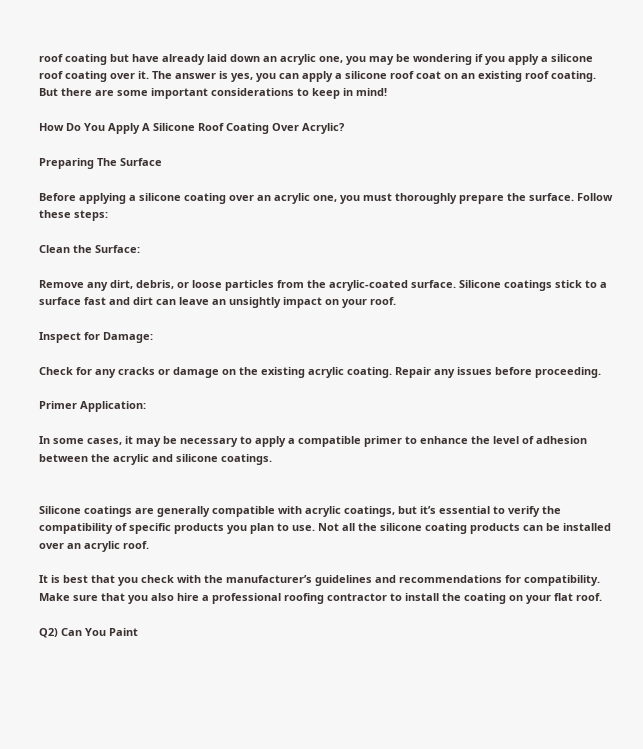roof coating but have already laid down an acrylic one, you may be wondering if you apply a silicone roof coating over it. The answer is yes, you can apply a silicone roof coat on an existing roof coating.  But there are some important considerations to keep in mind!

How Do You Apply A Silicone Roof Coating Over Acrylic?

Preparing The Surface

Before applying a silicone coating over an acrylic one, you must thoroughly prepare the surface. Follow these steps:

Clean the Surface:

Remove any dirt, debris, or loose particles from the acrylic-coated surface. Silicone coatings stick to a surface fast and dirt can leave an unsightly impact on your roof.

Inspect for Damage:

Check for any cracks or damage on the existing acrylic coating. Repair any issues before proceeding.

Primer Application:

In some cases, it may be necessary to apply a compatible primer to enhance the level of adhesion between the acrylic and silicone coatings.


Silicone coatings are generally compatible with acrylic coatings, but it’s essential to verify the compatibility of specific products you plan to use. Not all the silicone coating products can be installed over an acrylic roof.

It is best that you check with the manufacturer’s guidelines and recommendations for compatibility. Make sure that you also hire a professional roofing contractor to install the coating on your flat roof.

Q2) Can You Paint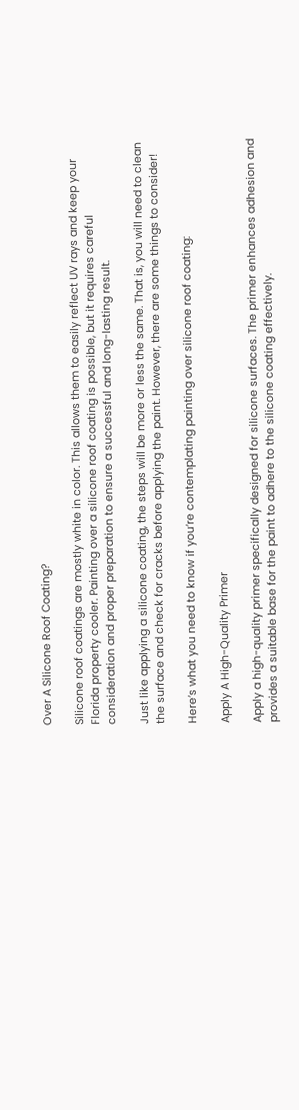Over A Silicone Roof Coating?

Silicone roof coatings are mostly white in color. This allows them to easily reflect UV rays and keep your Florida property cooler. Painting over a silicone roof coating is possible, but it requires careful consideration and proper preparation to ensure a successful and long-lasting result.

Just like applying a silicone coating, the steps will be more or less the same. That is, you will need to clean the surface and check for cracks before applying the paint. However, there are some things to consider!

Here’s what you need to know if you’re contemplating painting over silicone roof coating:

Apply A High-Quality Primer

Apply a high-quality primer specifically designed for silicone surfaces. The primer enhances adhesion and provides a suitable base for the paint to adhere to the silicone coating effectively.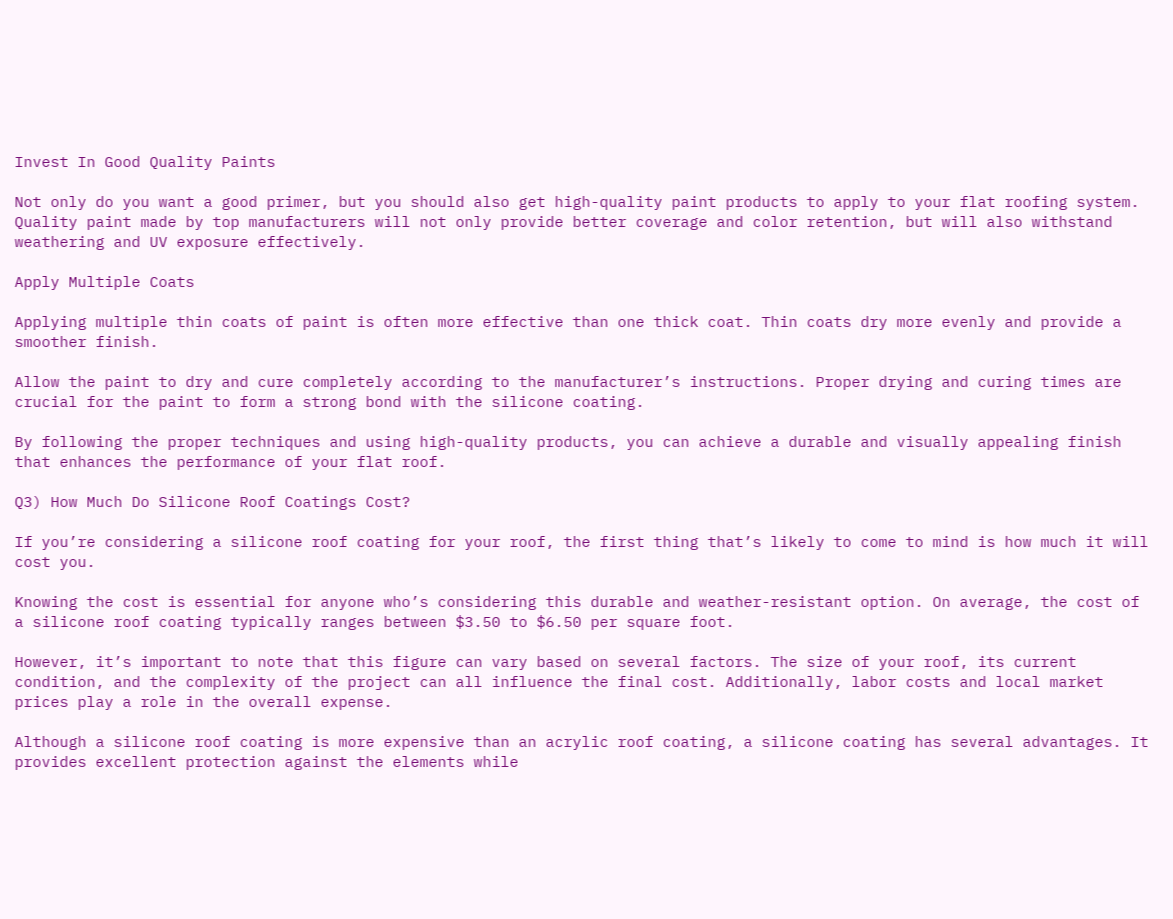Invest In Good Quality Paints

Not only do you want a good primer, but you should also get high-quality paint products to apply to your flat roofing system. Quality paint made by top manufacturers will not only provide better coverage and color retention, but will also withstand weathering and UV exposure effectively.

Apply Multiple Coats

Applying multiple thin coats of paint is often more effective than one thick coat. Thin coats dry more evenly and provide a smoother finish.

Allow the paint to dry and cure completely according to the manufacturer’s instructions. Proper drying and curing times are crucial for the paint to form a strong bond with the silicone coating.

By following the proper techniques and using high-quality products, you can achieve a durable and visually appealing finish that enhances the performance of your flat roof.

Q3) How Much Do Silicone Roof Coatings Cost?

If you’re considering a silicone roof coating for your roof, the first thing that’s likely to come to mind is how much it will cost you.

Knowing the cost is essential for anyone who’s considering this durable and weather-resistant option. On average, the cost of a silicone roof coating typically ranges between $3.50 to $6.50 per square foot.

However, it’s important to note that this figure can vary based on several factors. The size of your roof, its current condition, and the complexity of the project can all influence the final cost. Additionally, labor costs and local market prices play a role in the overall expense.

Although a silicone roof coating is more expensive than an acrylic roof coating, a silicone coating has several advantages. It provides excellent protection against the elements while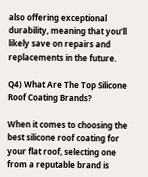also offering exceptional durability, meaning that you’ll likely save on repairs and replacements in the future.

Q4) What Are The Top Silicone Roof Coating Brands?

When it comes to choosing the best silicone roof coating for your flat roof, selecting one from a reputable brand is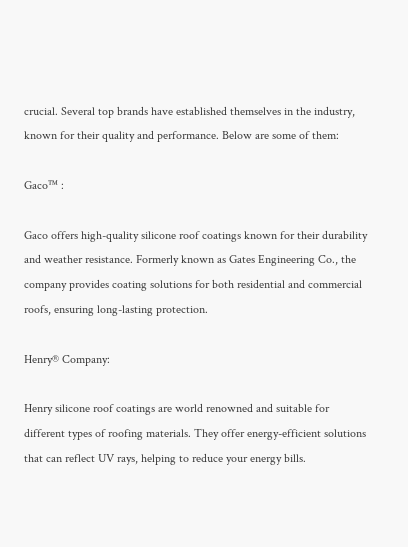crucial. Several top brands have established themselves in the industry, known for their quality and performance. Below are some of them:

Gaco™ :

Gaco offers high-quality silicone roof coatings known for their durability and weather resistance. Formerly known as Gates Engineering Co., the company provides coating solutions for both residential and commercial roofs, ensuring long-lasting protection.

Henry® Company:

Henry silicone roof coatings are world renowned and suitable for different types of roofing materials. They offer energy-efficient solutions that can reflect UV rays, helping to reduce your energy bills.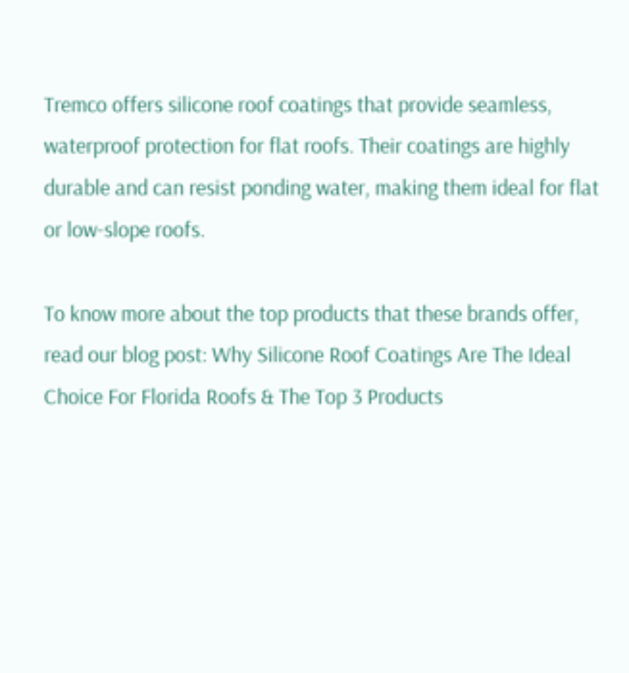Tremco offers silicone roof coatings that provide seamless, waterproof protection for flat roofs. Their coatings are highly durable and can resist ponding water, making them ideal for flat or low-slope roofs.

To know more about the top products that these brands offer, read our blog post: Why Silicone Roof Coatings Are The Ideal Choice For Florida Roofs & The Top 3 Products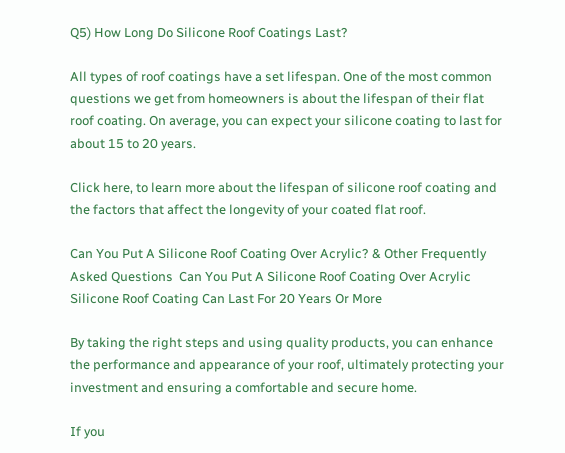Q5) How Long Do Silicone Roof Coatings Last?

All types of roof coatings have a set lifespan. One of the most common questions we get from homeowners is about the lifespan of their flat roof coating. On average, you can expect your silicone coating to last for about 15 to 20 years.

Click here, to learn more about the lifespan of silicone roof coating and the factors that affect the longevity of your coated flat roof.

Can You Put A Silicone Roof Coating Over Acrylic? & Other Frequently Asked Questions  Can You Put A Silicone Roof Coating Over Acrylic
Silicone Roof Coating Can Last For 20 Years Or More

By taking the right steps and using quality products, you can enhance the performance and appearance of your roof, ultimately protecting your investment and ensuring a comfortable and secure home.

If you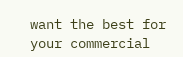want the best for your commercial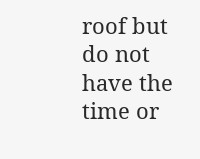roof but do not have the time or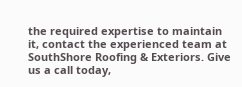the required expertise to maintain it, contact the experienced team at SouthShore Roofing & Exteriors. Give us a call today,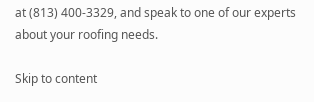at (813) 400-3329, and speak to one of our experts about your roofing needs.

Skip to content